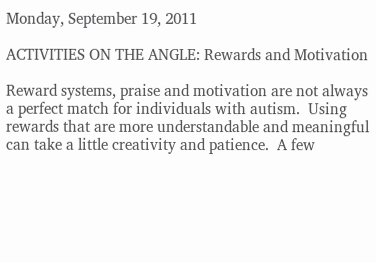Monday, September 19, 2011

ACTIVITIES ON THE ANGLE: Rewards and Motivation

Reward systems, praise and motivation are not always a perfect match for individuals with autism.  Using rewards that are more understandable and meaningful can take a little creativity and patience.  A few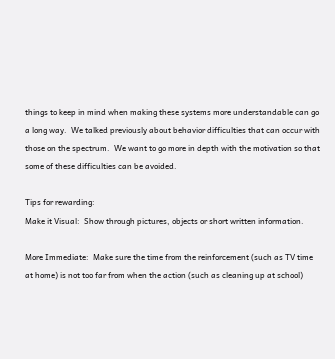things to keep in mind when making these systems more understandable can go a long way.  We talked previously about behavior difficulties that can occur with those on the spectrum.  We want to go more in depth with the motivation so that some of these difficulties can be avoided.

Tips for rewarding:
Make it Visual:  Show through pictures, objects or short written information.

More Immediate:  Make sure the time from the reinforcement (such as TV time at home) is not too far from when the action (such as cleaning up at school)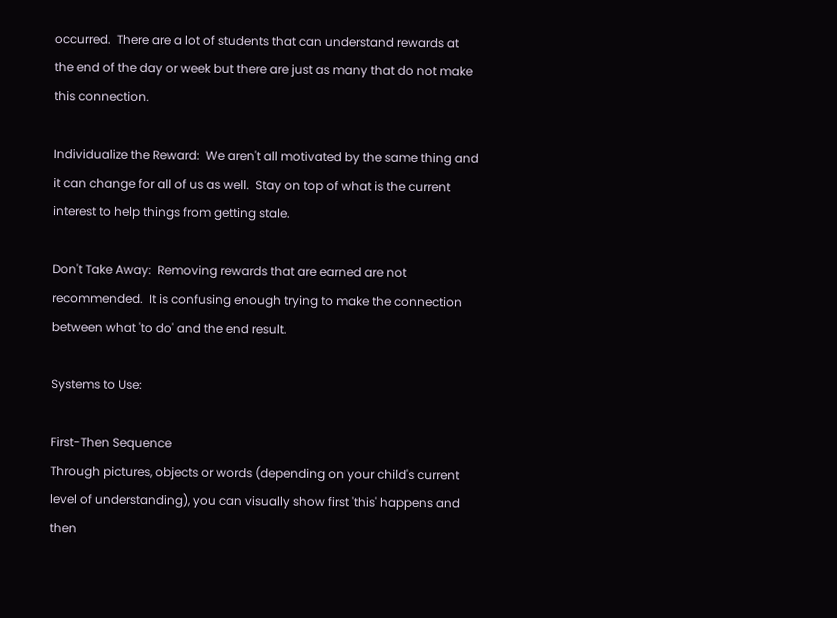occurred.  There are a lot of students that can understand rewards at the end of the day or week but there are just as many that do not make this connection.

Individualize the Reward:  We aren't all motivated by the same thing and it can change for all of us as well.  Stay on top of what is the current interest to help things from getting stale.

Don't Take Away:  Removing rewards that are earned are not recommended.  It is confusing enough trying to make the connection between what 'to do' and the end result.

Systems to Use:

First-Then Sequence
Through pictures, objects or words (depending on your child's current level of understanding), you can visually show first 'this' happens and then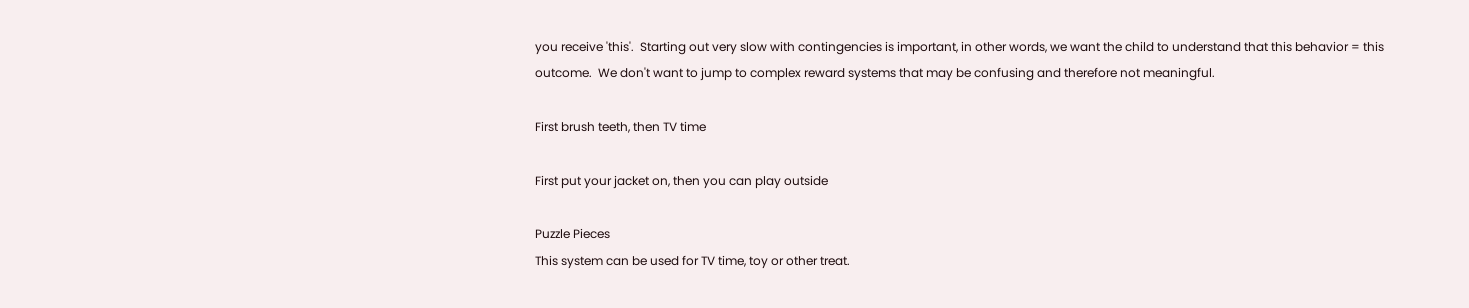you receive 'this'.  Starting out very slow with contingencies is important, in other words, we want the child to understand that this behavior = this outcome.  We don't want to jump to complex reward systems that may be confusing and therefore not meaningful.

First brush teeth, then TV time

First put your jacket on, then you can play outside

Puzzle Pieces
This system can be used for TV time, toy or other treat.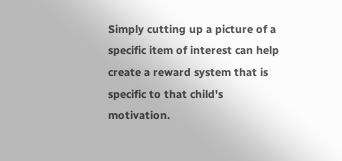Simply cutting up a picture of a specific item of interest can help create a reward system that is specific to that child's motivation.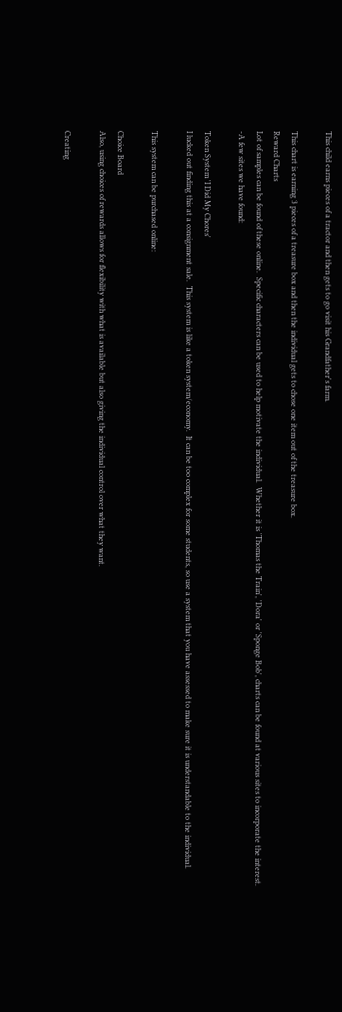This child earns pieces of a tractor and then gets to go visit his Grandfather's farm.

This chart is earning 3 pieces of a treasure box and then the individual gets to chose one item out of the treasure box.
Reward Charts
Lot of samples can be found of these online.  Specific characters can be used to help motivate the individual.  Whether it is 'Thomas the Train', 'Dora' or 'Sponge Bob', charts can be found at various sites to incorporate the interest.
-A few sites we have found:

Token System 'I Did My Chores'
I lucked out finding this at a consignment sale.  This system is like a token system/economy.  It can be too complex for some students, so use a system that you have assessed to make sure it is understandable to the individual.

This system can be purchased online:

Choice Board
Also, using choices of rewards allows for flexibility with what is available but also giving the individual control over what they want.

Creating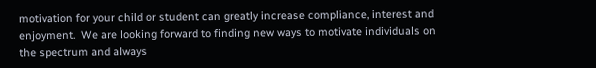motivation for your child or student can greatly increase compliance, interest and enjoyment.  We are looking forward to finding new ways to motivate individuals on the spectrum and always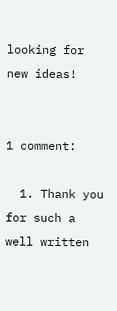looking for new ideas!


1 comment:

  1. Thank you for such a well written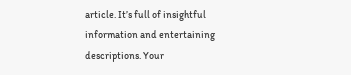article. It’s full of insightful information and entertaining descriptions. Your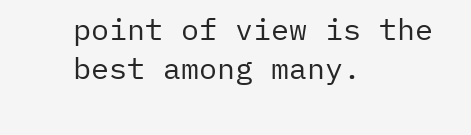point of view is the best among many.